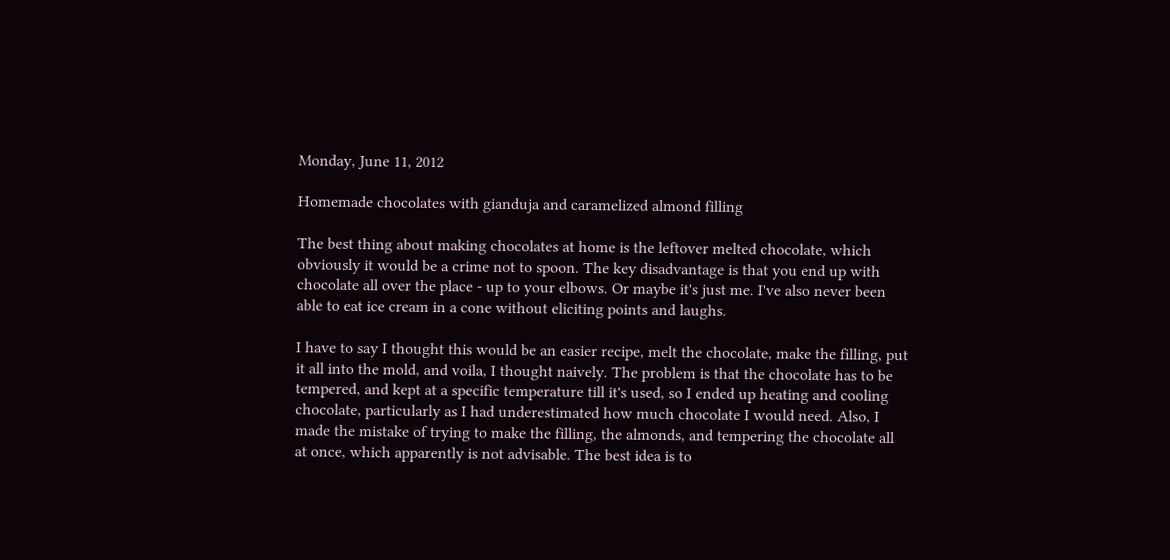Monday, June 11, 2012

Homemade chocolates with gianduja and caramelized almond filling

The best thing about making chocolates at home is the leftover melted chocolate, which obviously it would be a crime not to spoon. The key disadvantage is that you end up with chocolate all over the place - up to your elbows. Or maybe it's just me. I've also never been able to eat ice cream in a cone without eliciting points and laughs.

I have to say I thought this would be an easier recipe, melt the chocolate, make the filling, put it all into the mold, and voila, I thought naively. The problem is that the chocolate has to be tempered, and kept at a specific temperature till it's used, so I ended up heating and cooling chocolate, particularly as I had underestimated how much chocolate I would need. Also, I made the mistake of trying to make the filling, the almonds, and tempering the chocolate all at once, which apparently is not advisable. The best idea is to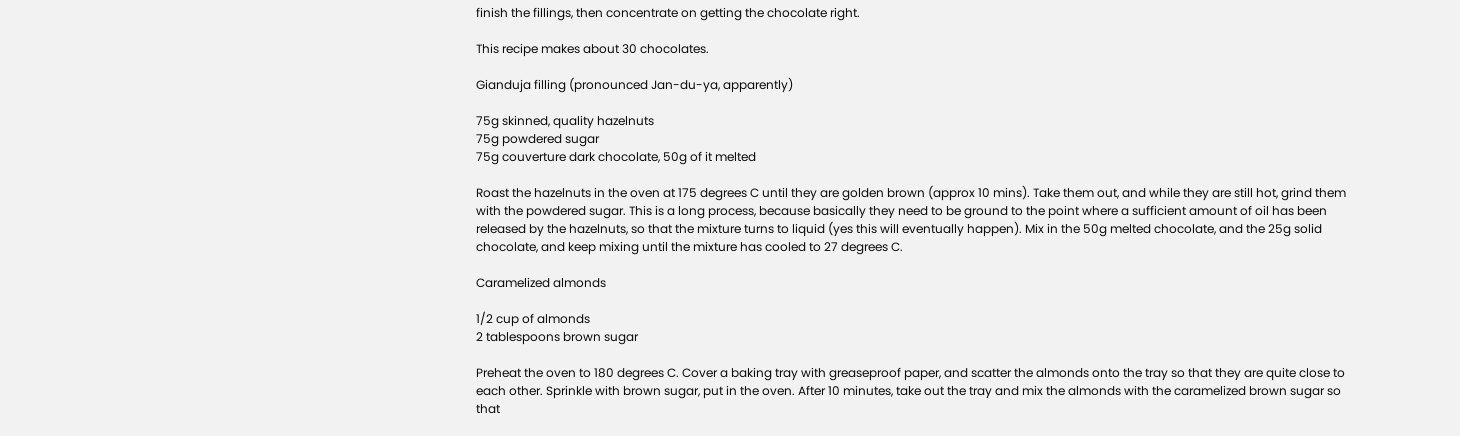finish the fillings, then concentrate on getting the chocolate right.

This recipe makes about 30 chocolates.

Gianduja filling (pronounced Jan-du-ya, apparently)

75g skinned, quality hazelnuts
75g powdered sugar
75g couverture dark chocolate, 50g of it melted

Roast the hazelnuts in the oven at 175 degrees C until they are golden brown (approx 10 mins). Take them out, and while they are still hot, grind them with the powdered sugar. This is a long process, because basically they need to be ground to the point where a sufficient amount of oil has been released by the hazelnuts, so that the mixture turns to liquid (yes this will eventually happen). Mix in the 50g melted chocolate, and the 25g solid chocolate, and keep mixing until the mixture has cooled to 27 degrees C.

Caramelized almonds

1/2 cup of almonds
2 tablespoons brown sugar

Preheat the oven to 180 degrees C. Cover a baking tray with greaseproof paper, and scatter the almonds onto the tray so that they are quite close to each other. Sprinkle with brown sugar, put in the oven. After 10 minutes, take out the tray and mix the almonds with the caramelized brown sugar so that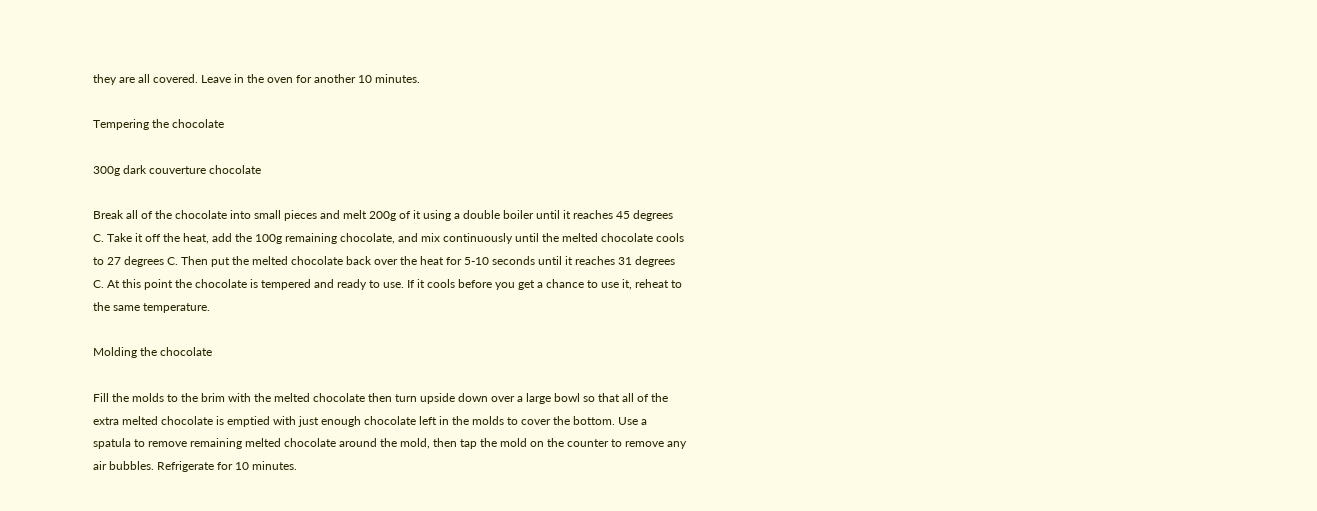they are all covered. Leave in the oven for another 10 minutes.

Tempering the chocolate

300g dark couverture chocolate

Break all of the chocolate into small pieces and melt 200g of it using a double boiler until it reaches 45 degrees C. Take it off the heat, add the 100g remaining chocolate, and mix continuously until the melted chocolate cools to 27 degrees C. Then put the melted chocolate back over the heat for 5-10 seconds until it reaches 31 degrees C. At this point the chocolate is tempered and ready to use. If it cools before you get a chance to use it, reheat to the same temperature.

Molding the chocolate

Fill the molds to the brim with the melted chocolate then turn upside down over a large bowl so that all of the extra melted chocolate is emptied with just enough chocolate left in the molds to cover the bottom. Use a spatula to remove remaining melted chocolate around the mold, then tap the mold on the counter to remove any air bubbles. Refrigerate for 10 minutes.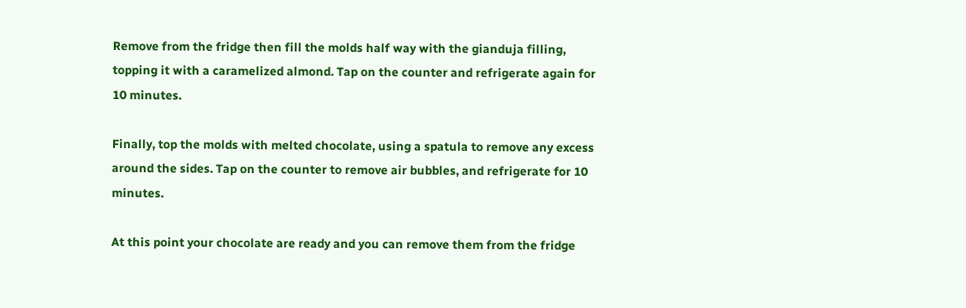Remove from the fridge then fill the molds half way with the gianduja filling, topping it with a caramelized almond. Tap on the counter and refrigerate again for 10 minutes.

Finally, top the molds with melted chocolate, using a spatula to remove any excess around the sides. Tap on the counter to remove air bubbles, and refrigerate for 10 minutes.

At this point your chocolate are ready and you can remove them from the fridge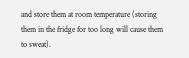and store them at room temperature (storing them in the fridge for too long will cause them to sweat).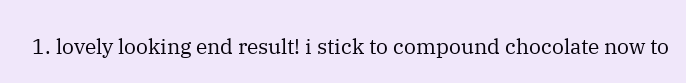1. lovely looking end result! i stick to compound chocolate now to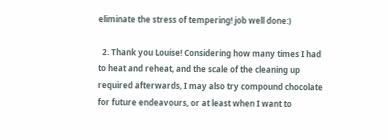eliminate the stress of tempering! job well done:)

  2. Thank you Louise! Considering how many times I had to heat and reheat, and the scale of the cleaning up required afterwards, I may also try compound chocolate for future endeavours, or at least when I want to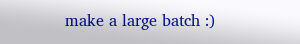make a large batch :)